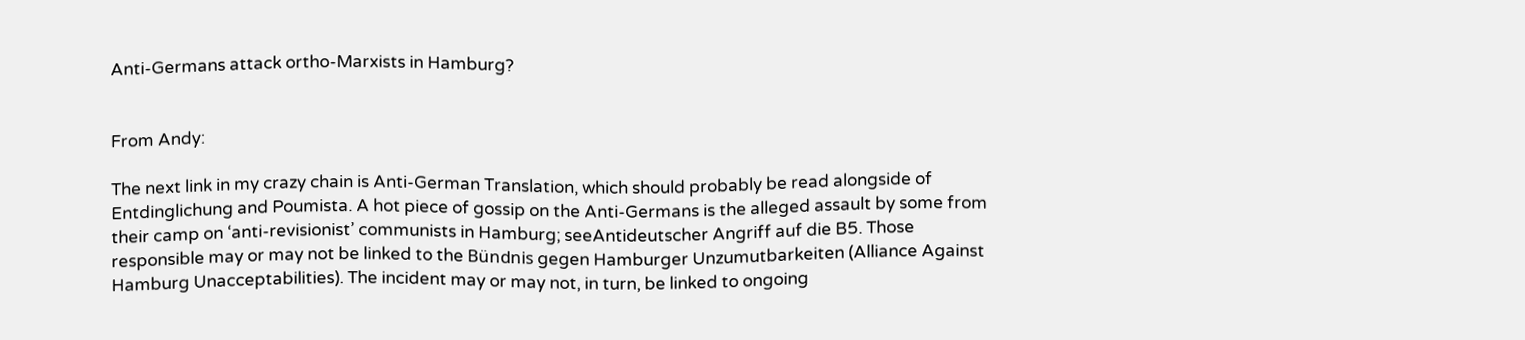Anti-Germans attack ortho-Marxists in Hamburg?


From Andy:

The next link in my crazy chain is Anti-German Translation, which should probably be read alongside of Entdinglichung and Poumista. A hot piece of gossip on the Anti-Germans is the alleged assault by some from their camp on ‘anti-revisionist’ communists in Hamburg; seeAntideutscher Angriff auf die B5. Those responsible may or may not be linked to the Bündnis gegen Hamburger Unzumutbarkeiten (Alliance Against Hamburg Unacceptabilities). The incident may or may not, in turn, be linked to ongoing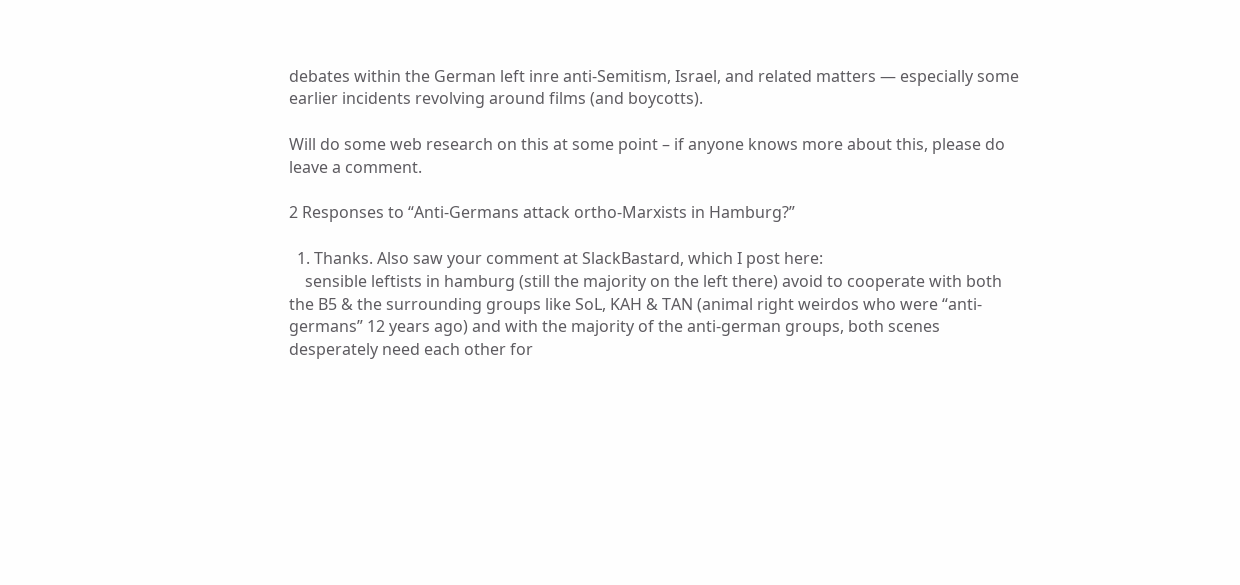debates within the German left inre anti-Semitism, Israel, and related matters — especially some earlier incidents revolving around films (and boycotts).

Will do some web research on this at some point – if anyone knows more about this, please do leave a comment.

2 Responses to “Anti-Germans attack ortho-Marxists in Hamburg?”

  1. Thanks. Also saw your comment at SlackBastard, which I post here:
    sensible leftists in hamburg (still the majority on the left there) avoid to cooperate with both the B5 & the surrounding groups like SoL, KAH & TAN (animal right weirdos who were “anti-germans” 12 years ago) and with the majority of the anti-german groups, both scenes desperately need each other for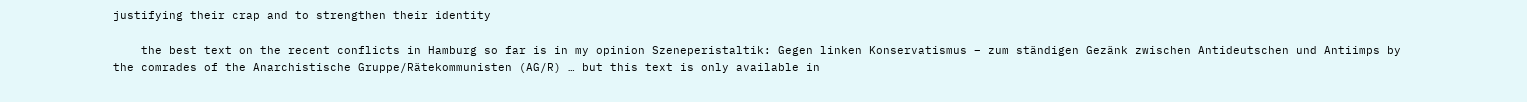justifying their crap and to strengthen their identity

    the best text on the recent conflicts in Hamburg so far is in my opinion Szeneperistaltik: Gegen linken Konservatismus – zum ständigen Gezänk zwischen Antideutschen und Antiimps by the comrades of the Anarchistische Gruppe/Rätekommunisten (AG/R) … but this text is only available in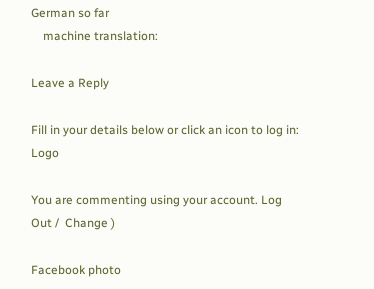German so far
    machine translation:

Leave a Reply

Fill in your details below or click an icon to log in: Logo

You are commenting using your account. Log Out /  Change )

Facebook photo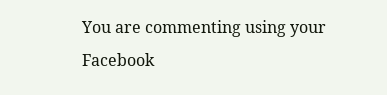You are commenting using your Facebook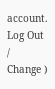account. Log Out /  Change )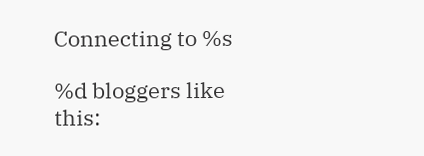Connecting to %s

%d bloggers like this: